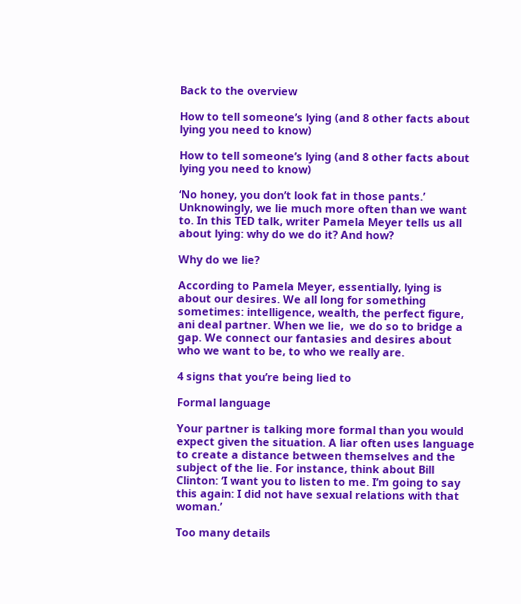Back to the overview

How to tell someone’s lying (and 8 other facts about lying you need to know)

How to tell someone’s lying (and 8 other facts about lying you need to know)

‘No honey, you don’t look fat in those pants.’ Unknowingly, we lie much more often than we want to. In this TED talk, writer Pamela Meyer tells us all about lying: why do we do it? And how?

Why do we lie?

According to Pamela Meyer, essentially, lying is about our desires. We all long for something sometimes: intelligence, wealth, the perfect figure, ani deal partner. When we lie,  we do so to bridge a gap. We connect our fantasies and desires about who we want to be, to who we really are.

4 signs that you’re being lied to

Formal language

Your partner is talking more formal than you would expect given the situation. A liar often uses language to create a distance between themselves and the subject of the lie. For instance, think about Bill Clinton: ‘I want you to listen to me. I’m going to say this again: I did not have sexual relations with that woman.’

Too many details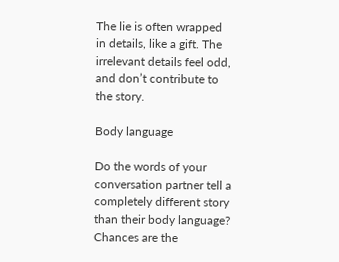The lie is often wrapped in details, like a gift. The irrelevant details feel odd, and don’t contribute to the story.

Body language

Do the words of your conversation partner tell a completely different story than their body language? Chances are the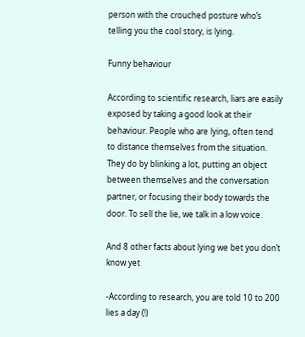person with the crouched posture who’s telling you the cool story, is lying.

Funny behaviour

According to scientific research, liars are easily exposed by taking a good look at their behaviour. People who are lying, often tend to distance themselves from the situation. They do by blinking a lot, putting an object between themselves and the conversation partner, or focusing their body towards the door. To sell the lie, we talk in a low voice.

And 8 other facts about lying we bet you don’t know yet

-According to research, you are told 10 to 200 lies a day (!)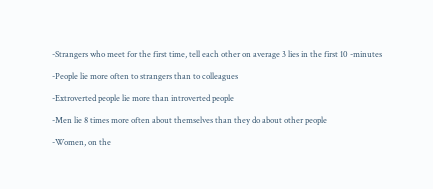-Strangers who meet for the first time, tell each other on average 3 lies in the first 10 -minutes

-People lie more often to strangers than to colleagues

-Extroverted people lie more than introverted people

-Men lie 8 times more often about themselves than they do about other people

-Women, on the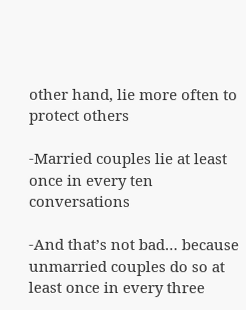other hand, lie more often to protect others

-Married couples lie at least once in every ten conversations

-And that’s not bad… because unmarried couples do so at least once in every three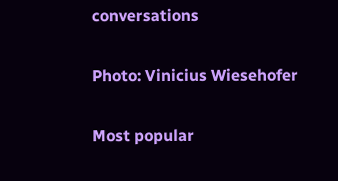conversations

Photo: Vinicius Wiesehofer

Most popular